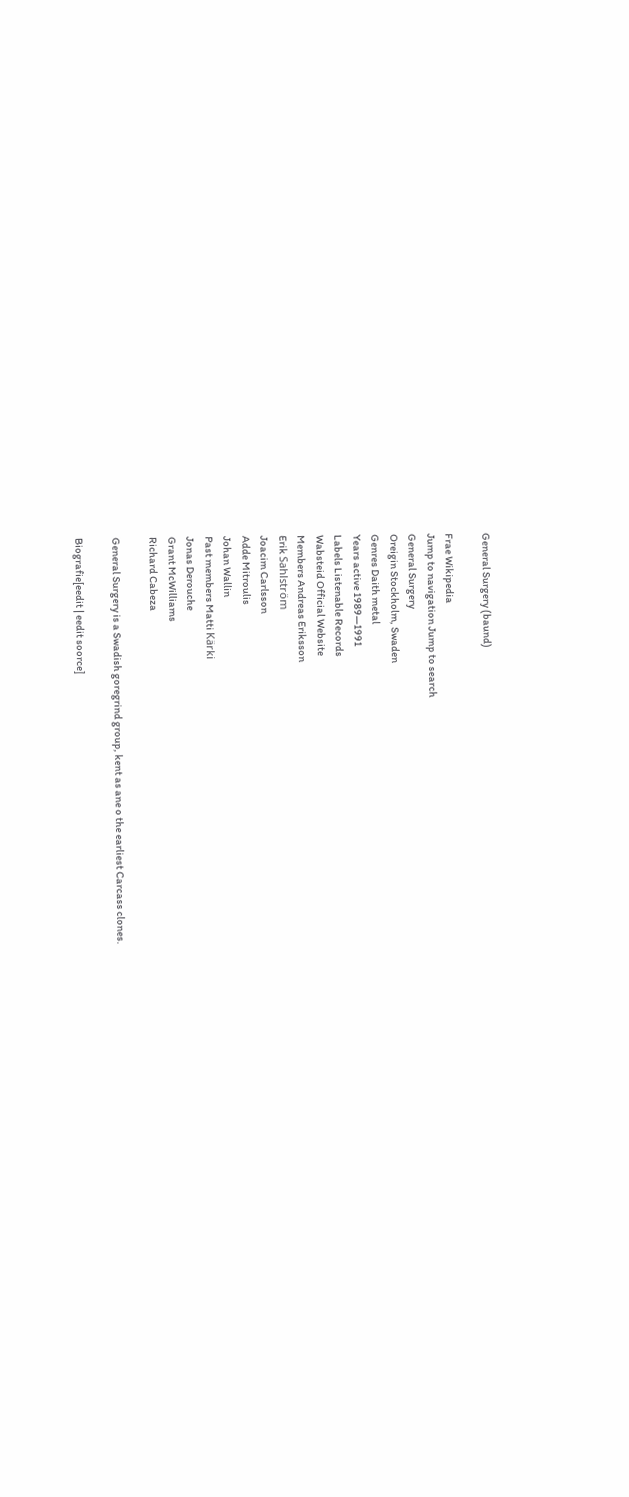General Surgery (baund)

Frae Wikipedia
Jump to navigation Jump to search
General Surgery
Oreigin Stockholm, Swaden
Genres Daith metal
Years active 1989—1991
Labels Listenable Records
Wabsteid Official Website
Members Andreas Eriksson
Erik Sahlström
Joacim Carlsson
Adde Mitroulis
Johan Wallin
Past members Matti Kärki
Jonas Derouche
Grant McWilliams
Richard Cabeza

General Surgery is a Swadish goregrind group, kent as ane o the earliest Carcass clones.

Biografie[eedit | eedit soorce]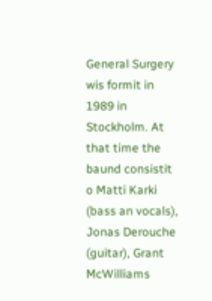General Surgery wis formit in 1989 in Stockholm. At that time the baund consistit o Matti Karki (bass an vocals), Jonas Derouche (guitar), Grant McWilliams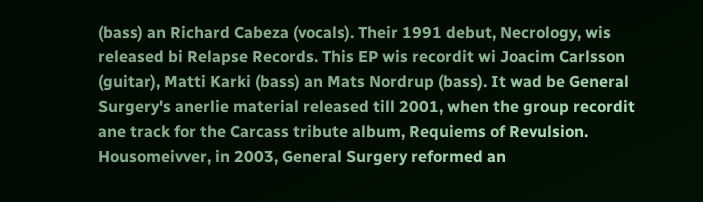(bass) an Richard Cabeza (vocals). Their 1991 debut, Necrology, wis released bi Relapse Records. This EP wis recordit wi Joacim Carlsson (guitar), Matti Karki (bass) an Mats Nordrup (bass). It wad be General Surgery's anerlie material released till 2001, when the group recordit ane track for the Carcass tribute album, Requiems of Revulsion. Housomeivver, in 2003, General Surgery reformed an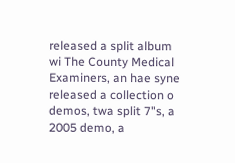released a split album wi The County Medical Examiners, an hae syne released a collection o demos, twa split 7"s, a 2005 demo, a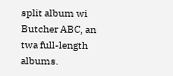split album wi Butcher ABC, an twa full-length albums.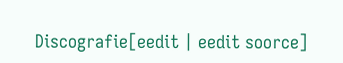Discografie[eedit | eedit soorce]